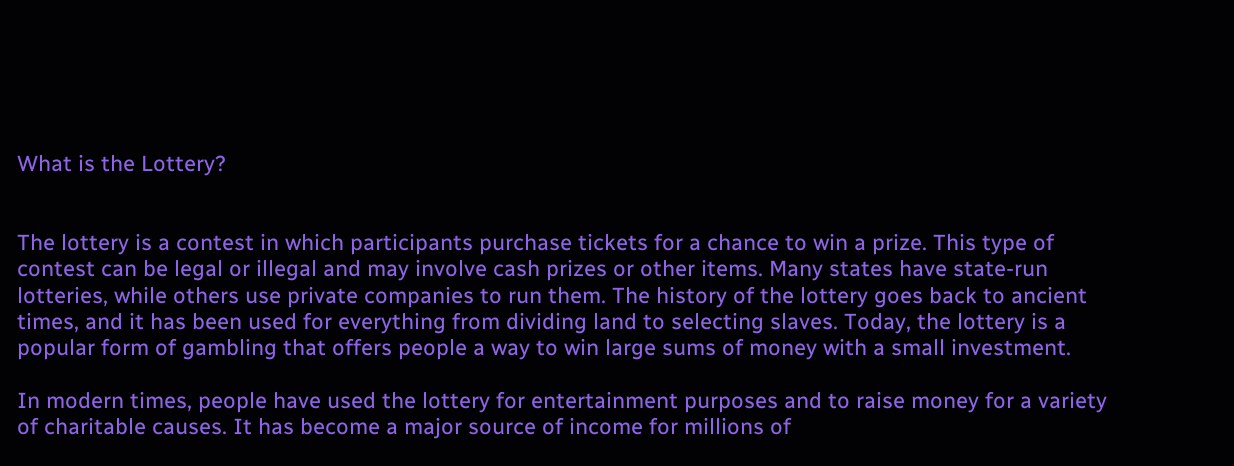What is the Lottery?


The lottery is a contest in which participants purchase tickets for a chance to win a prize. This type of contest can be legal or illegal and may involve cash prizes or other items. Many states have state-run lotteries, while others use private companies to run them. The history of the lottery goes back to ancient times, and it has been used for everything from dividing land to selecting slaves. Today, the lottery is a popular form of gambling that offers people a way to win large sums of money with a small investment.

In modern times, people have used the lottery for entertainment purposes and to raise money for a variety of charitable causes. It has become a major source of income for millions of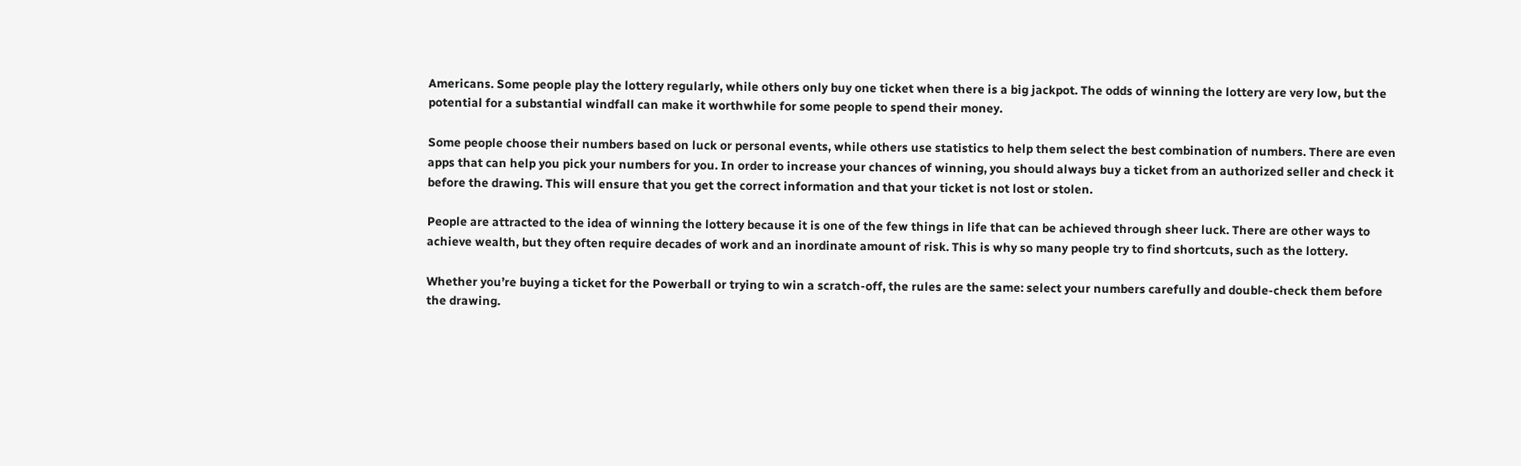Americans. Some people play the lottery regularly, while others only buy one ticket when there is a big jackpot. The odds of winning the lottery are very low, but the potential for a substantial windfall can make it worthwhile for some people to spend their money.

Some people choose their numbers based on luck or personal events, while others use statistics to help them select the best combination of numbers. There are even apps that can help you pick your numbers for you. In order to increase your chances of winning, you should always buy a ticket from an authorized seller and check it before the drawing. This will ensure that you get the correct information and that your ticket is not lost or stolen.

People are attracted to the idea of winning the lottery because it is one of the few things in life that can be achieved through sheer luck. There are other ways to achieve wealth, but they often require decades of work and an inordinate amount of risk. This is why so many people try to find shortcuts, such as the lottery.

Whether you’re buying a ticket for the Powerball or trying to win a scratch-off, the rules are the same: select your numbers carefully and double-check them before the drawing.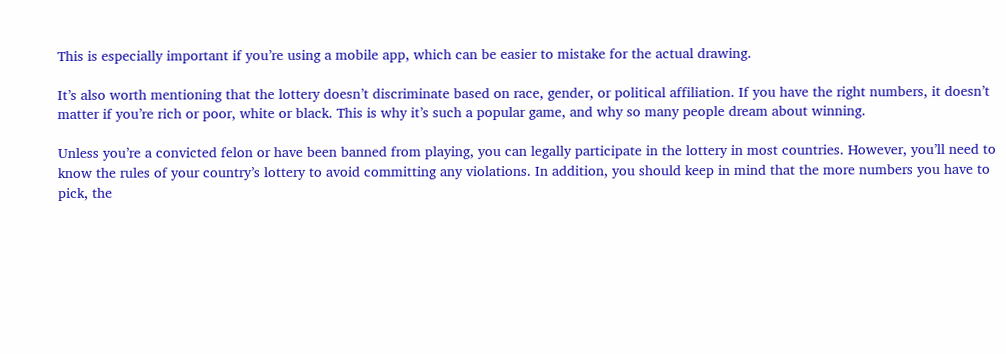This is especially important if you’re using a mobile app, which can be easier to mistake for the actual drawing.

It’s also worth mentioning that the lottery doesn’t discriminate based on race, gender, or political affiliation. If you have the right numbers, it doesn’t matter if you’re rich or poor, white or black. This is why it’s such a popular game, and why so many people dream about winning.

Unless you’re a convicted felon or have been banned from playing, you can legally participate in the lottery in most countries. However, you’ll need to know the rules of your country’s lottery to avoid committing any violations. In addition, you should keep in mind that the more numbers you have to pick, the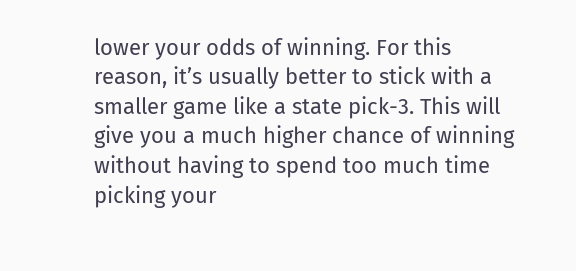lower your odds of winning. For this reason, it’s usually better to stick with a smaller game like a state pick-3. This will give you a much higher chance of winning without having to spend too much time picking your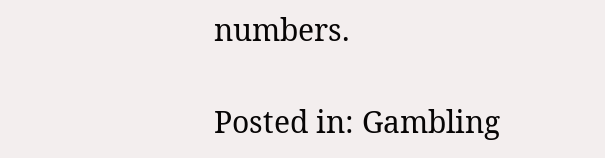numbers.

Posted in: Gambling